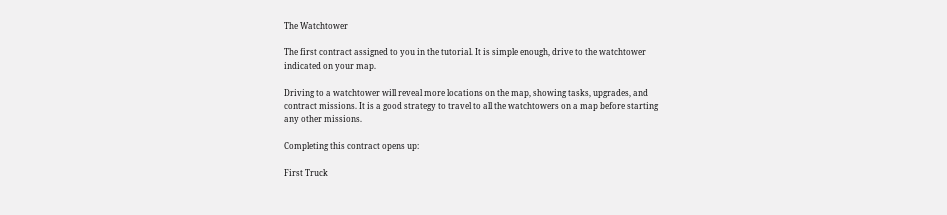The Watchtower

The first contract assigned to you in the tutorial. It is simple enough, drive to the watchtower indicated on your map.

Driving to a watchtower will reveal more locations on the map, showing tasks, upgrades, and contract missions. It is a good strategy to travel to all the watchtowers on a map before starting any other missions.

Completing this contract opens up:

First Truck